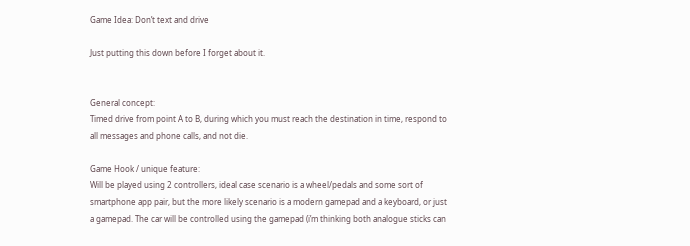Game Idea: Don’t text and drive

Just putting this down before I forget about it.


General concept:
Timed drive from point A to B, during which you must reach the destination in time, respond to all messages and phone calls, and not die.

Game Hook / unique feature:
Will be played using 2 controllers, ideal case scenario is a wheel/pedals and some sort of smartphone app pair, but the more likely scenario is a modern gamepad and a keyboard, or just a gamepad. The car will be controlled using the gamepad (i’m thinking both analogue sticks can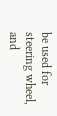be used for steering wheel, and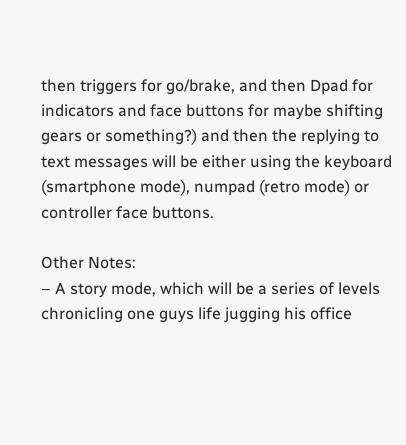then triggers for go/brake, and then Dpad for indicators and face buttons for maybe shifting gears or something?) and then the replying to text messages will be either using the keyboard (smartphone mode), numpad (retro mode) or controller face buttons.

Other Notes:
– A story mode, which will be a series of levels chronicling one guys life jugging his office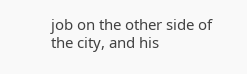job on the other side of the city, and his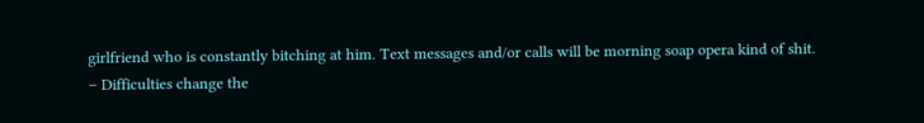girlfriend who is constantly bitching at him. Text messages and/or calls will be morning soap opera kind of shit.
– Difficulties change the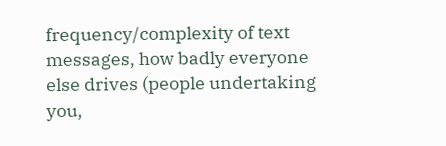frequency/complexity of text messages, how badly everyone else drives (people undertaking you,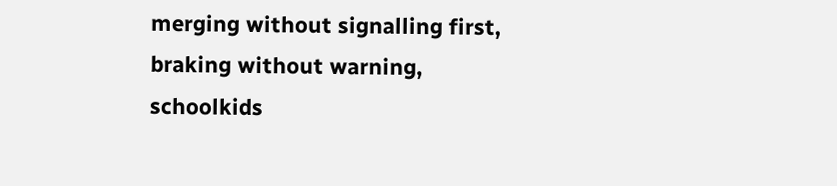merging without signalling first, braking without warning, schoolkids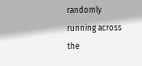randomly running across the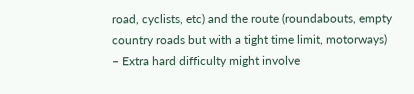road, cyclists, etc) and the route (roundabouts, empty country roads but with a tight time limit, motorways)
– Extra hard difficulty might involve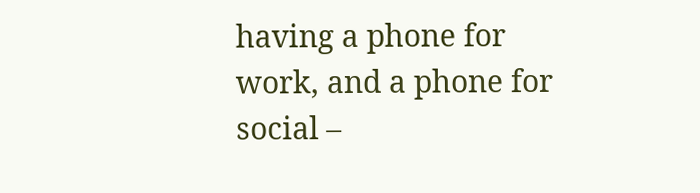having a phone for work, and a phone for social –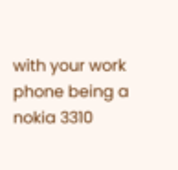with your work phone being a nokia 3310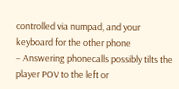controlled via numpad, and your keyboard for the other phone
– Answering phonecalls possibly tilts the player POV to the left or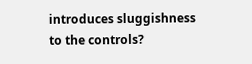introduces sluggishness to the controls?